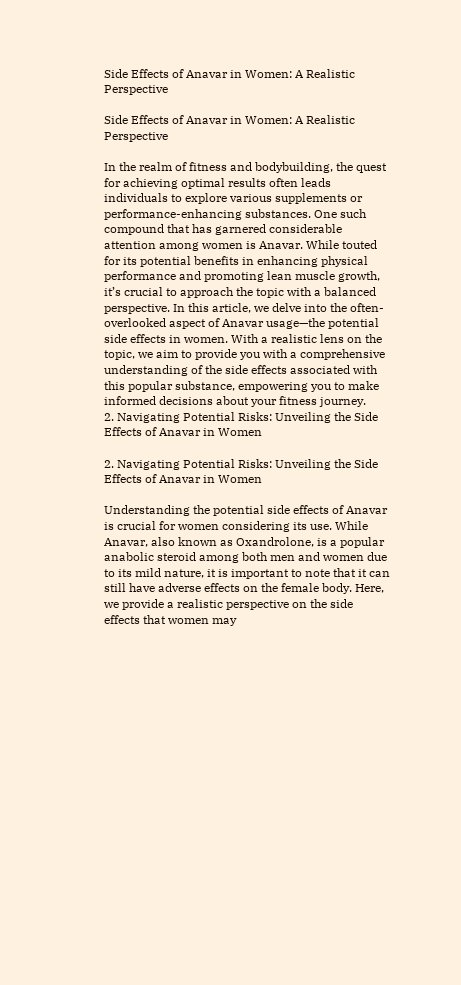Side Effects of Anavar in Women: A Realistic Perspective

Side Effects of Anavar in Women: A Realistic Perspective

In the realm of fitness and bodybuilding, the quest for achieving optimal results often leads individuals to explore various supplements or performance-enhancing substances. One such compound that has garnered considerable attention among women is Anavar. While touted for its potential benefits in enhancing physical performance and promoting lean muscle growth, it’s crucial to approach the topic with a balanced perspective. In this article, we delve into the often-overlooked aspect of Anavar usage—the potential side effects in women. With a realistic lens on the topic, we aim to provide you with a comprehensive understanding of the side effects associated with this popular substance, empowering you to make informed decisions about your fitness journey.
2. Navigating Potential Risks: Unveiling the Side Effects of Anavar in Women

2. Navigating Potential Risks: Unveiling the Side Effects of Anavar in Women

Understanding the potential side effects of Anavar is crucial for women considering its use. While Anavar, also known as Oxandrolone, is a popular anabolic steroid among both men and women due to its mild nature, it is important to note that it can still have adverse effects on the female body. Here, we provide a realistic perspective on the side effects that women may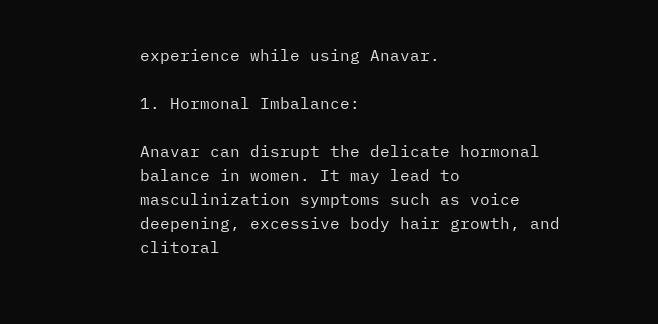experience while using Anavar.

1. Hormonal Imbalance:

Anavar can disrupt the delicate hormonal balance in women. It may lead to masculinization symptoms such as voice deepening, excessive body hair growth, and clitoral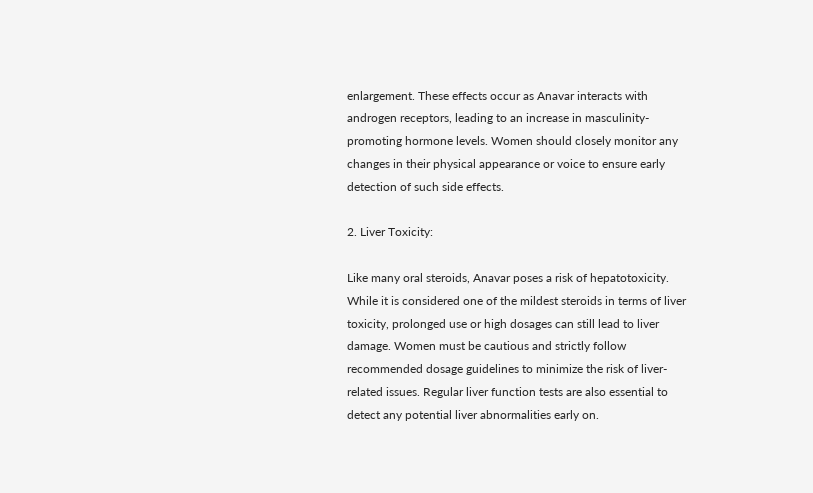enlargement. These effects occur as Anavar interacts with androgen receptors, leading to an increase in masculinity-promoting hormone levels. Women should closely monitor any changes in their physical appearance or voice to ensure early detection of such side effects.

2. Liver Toxicity:

Like many oral steroids, Anavar poses a risk of hepatotoxicity. While it is considered one of the mildest steroids in terms of liver toxicity, prolonged use or high dosages can still lead to liver damage. Women must be cautious and strictly follow recommended dosage guidelines to minimize the risk of liver-related issues. Regular liver function tests are also essential to detect any potential liver abnormalities early on.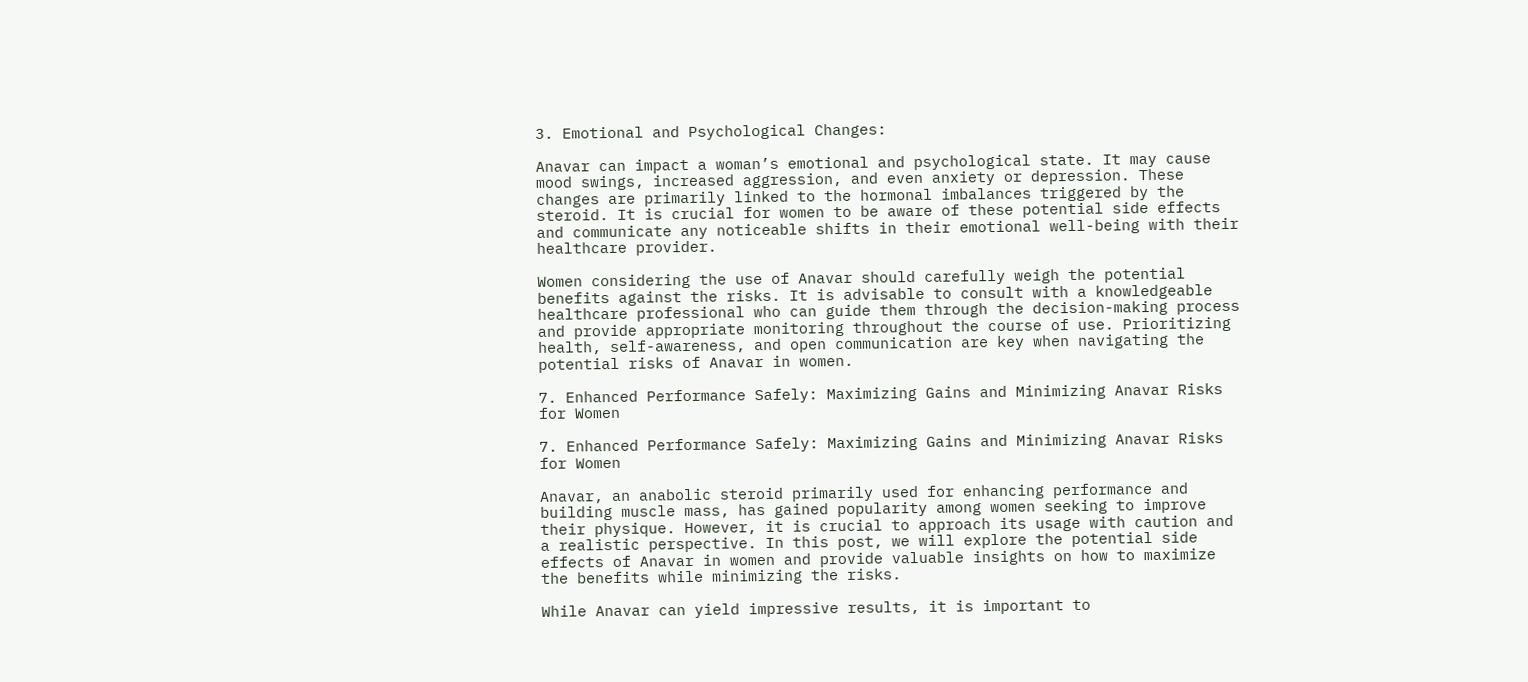3. Emotional and Psychological Changes:

Anavar can impact a woman’s emotional and psychological state. It may cause mood swings, increased aggression, and even anxiety or depression. These changes are primarily linked to the hormonal imbalances triggered by the steroid. It is crucial for women to be aware of these potential side effects and communicate any noticeable shifts in their emotional well-being with their healthcare provider.

Women considering the use of Anavar should carefully weigh the potential benefits against the risks. It is advisable to consult with a knowledgeable healthcare professional who can guide them through the decision-making process and provide appropriate monitoring throughout the course of use. Prioritizing health, self-awareness, and open communication are key when navigating the potential risks of Anavar in women.

7. Enhanced Performance Safely: Maximizing Gains and Minimizing Anavar Risks for Women

7. Enhanced Performance Safely: Maximizing Gains and Minimizing Anavar Risks for Women

Anavar, an anabolic steroid primarily used for enhancing performance and building muscle mass, has gained popularity among women seeking to improve their physique. However, it is crucial to approach its usage with caution and a realistic perspective. In this post, we will explore the potential side effects of Anavar in women and provide valuable insights on how to maximize the benefits while minimizing the risks.

While Anavar can yield impressive results, it is important to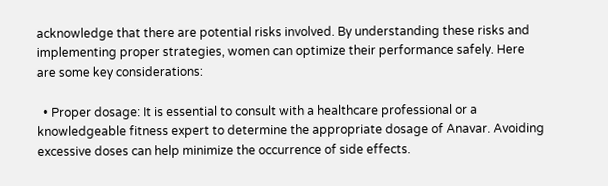acknowledge that there are potential risks involved. By understanding these risks and implementing proper strategies, women can optimize their performance safely. Here are some key considerations:

  • Proper dosage: It is essential to consult with a healthcare professional or a knowledgeable fitness expert to determine the appropriate dosage of Anavar. Avoiding excessive doses can help minimize the occurrence of side effects.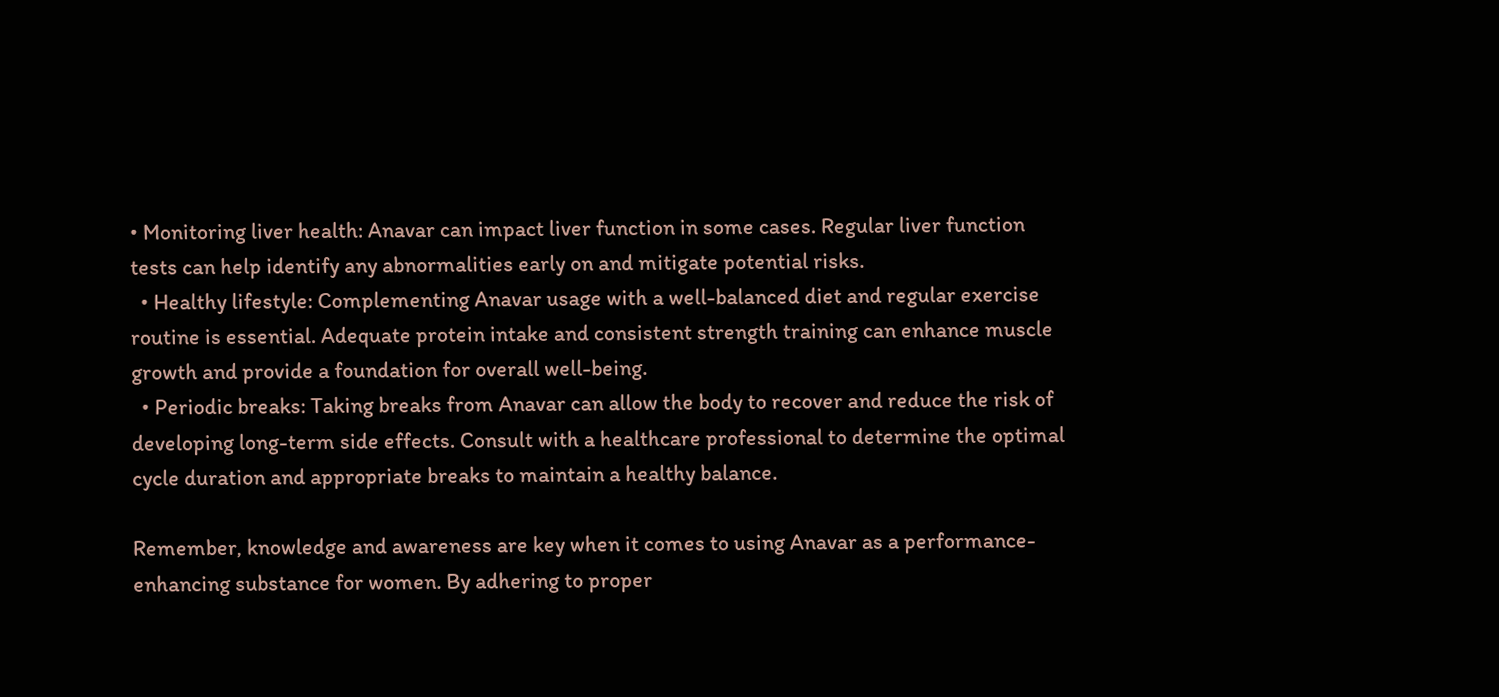• Monitoring liver health: Anavar can impact liver function in some cases. Regular liver function tests can help identify any abnormalities early on and mitigate potential risks.
  • Healthy lifestyle: Complementing Anavar usage with a well-balanced diet and regular exercise routine is essential. Adequate protein intake and consistent strength training can enhance muscle growth and provide a foundation for overall well-being.
  • Periodic breaks: Taking breaks from Anavar can allow the body to recover and reduce the risk of developing long-term side effects. Consult with a healthcare professional to determine the optimal cycle duration and appropriate breaks to maintain a healthy balance.

Remember, knowledge and awareness are key when it comes to using Anavar as a performance-enhancing substance for women. By adhering to proper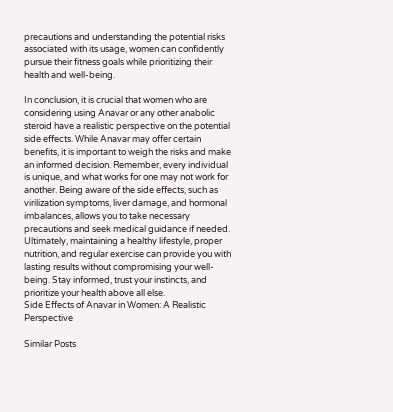precautions and understanding the potential risks associated with its usage, women can confidently pursue their fitness goals while prioritizing their health and well-being.

In conclusion, it is crucial that women who are considering using Anavar or any other anabolic steroid have a realistic perspective on the potential side effects. While Anavar may offer certain benefits, it is important to weigh the risks and make an informed decision. Remember, every individual is unique, and what works for one may not work for another. Being aware of the side effects, such as virilization symptoms, liver damage, and hormonal imbalances, allows you to take necessary precautions and seek medical guidance if needed. Ultimately, maintaining a healthy lifestyle, proper nutrition, and regular exercise can provide you with lasting results without compromising your well-being. Stay informed, trust your instincts, and prioritize your health above all else.
Side Effects of Anavar in Women: A Realistic Perspective

Similar Posts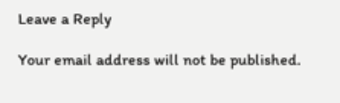Leave a Reply

Your email address will not be published.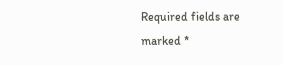Required fields are marked *